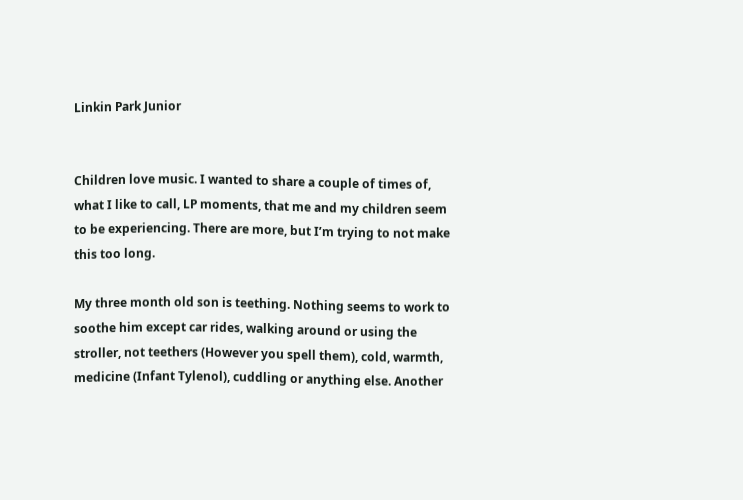Linkin Park Junior


Children love music. I wanted to share a couple of times of, what I like to call, LP moments, that me and my children seem to be experiencing. There are more, but I’m trying to not make this too long.

My three month old son is teething. Nothing seems to work to soothe him except car rides, walking around or using the stroller, not teethers (However you spell them), cold, warmth, medicine (Infant Tylenol), cuddling or anything else. Another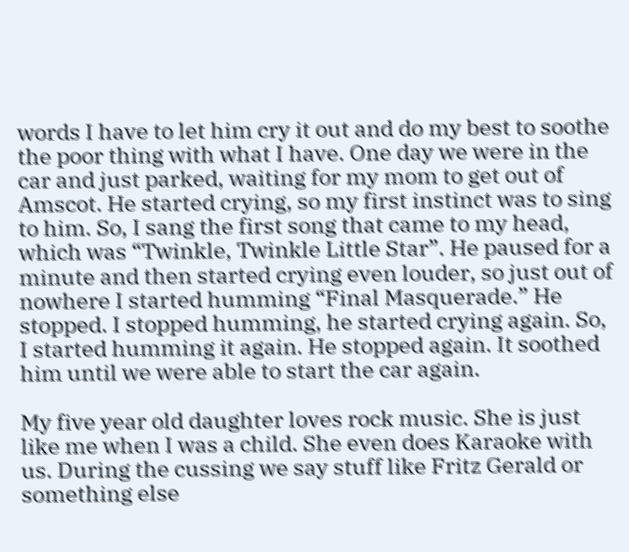words I have to let him cry it out and do my best to soothe the poor thing with what I have. One day we were in the car and just parked, waiting for my mom to get out of Amscot. He started crying, so my first instinct was to sing to him. So, I sang the first song that came to my head, which was “Twinkle, Twinkle Little Star”. He paused for a minute and then started crying even louder, so just out of nowhere I started humming “Final Masquerade.” He stopped. I stopped humming, he started crying again. So, I started humming it again. He stopped again. It soothed him until we were able to start the car again.

My five year old daughter loves rock music. She is just like me when I was a child. She even does Karaoke with us. During the cussing we say stuff like Fritz Gerald or something else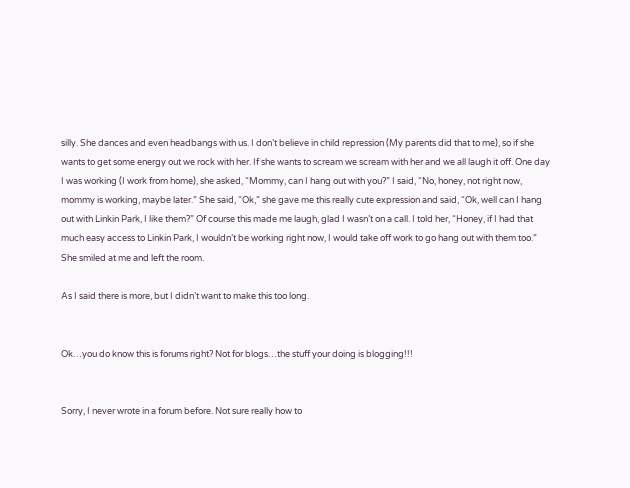silly. She dances and even headbangs with us. I don’t believe in child repression (My parents did that to me), so if she wants to get some energy out we rock with her. If she wants to scream we scream with her and we all laugh it off. One day I was working (I work from home), she asked, “Mommy, can I hang out with you?” I said, “No, honey, not right now, mommy is working, maybe later.” She said, “Ok,” she gave me this really cute expression and said, “Ok, well can I hang out with Linkin Park, I like them?” Of course this made me laugh, glad I wasn’t on a call. I told her, “Honey, if I had that much easy access to Linkin Park, I wouldn’t be working right now, I would take off work to go hang out with them too.” She smiled at me and left the room.

As I said there is more, but I didn’t want to make this too long.


Ok…you do know this is forums right? Not for blogs…the stuff your doing is blogging!!!


Sorry, I never wrote in a forum before. Not sure really how to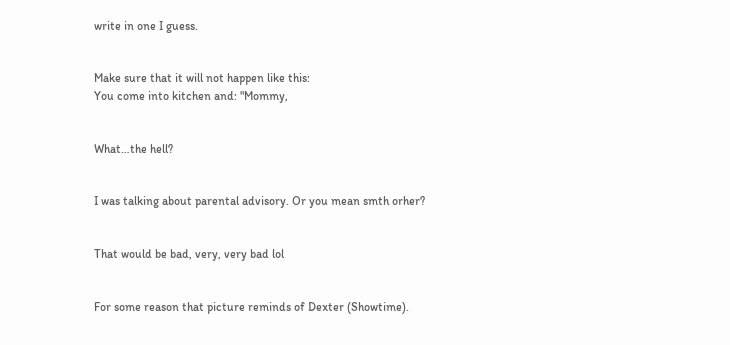write in one I guess.


Make sure that it will not happen like this:
You come into kitchen and: "Mommy,


What…the hell?


I was talking about parental advisory. Or you mean smth orher?


That would be bad, very, very bad lol


For some reason that picture reminds of Dexter (Showtime).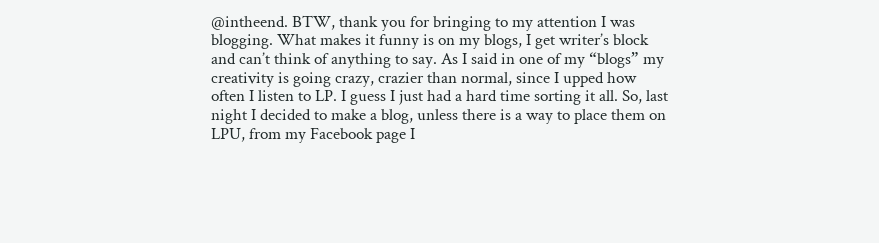@intheend. BTW, thank you for bringing to my attention I was blogging. What makes it funny is on my blogs, I get writer’s block and can’t think of anything to say. As I said in one of my “blogs” my creativity is going crazy, crazier than normal, since I upped how often I listen to LP. I guess I just had a hard time sorting it all. So, last night I decided to make a blog, unless there is a way to place them on LPU, from my Facebook page I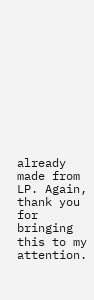already made from LP. Again, thank you for bringing this to my attention.